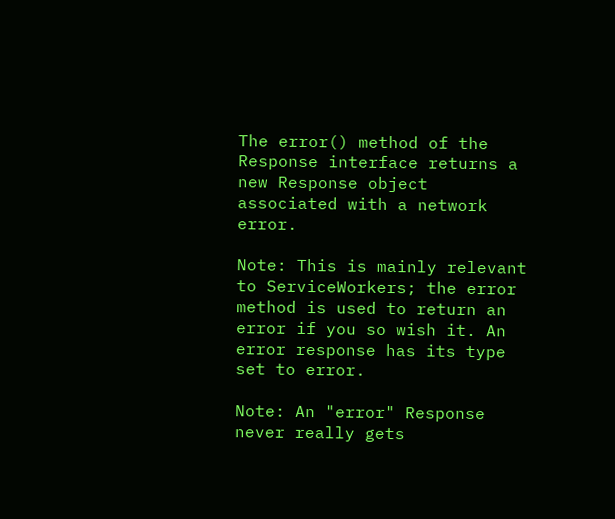The error() method of the Response interface returns a new Response object associated with a network error.

Note: This is mainly relevant to ServiceWorkers; the error method is used to return an error if you so wish it. An error response has its type set to error.

Note: An "error" Response never really gets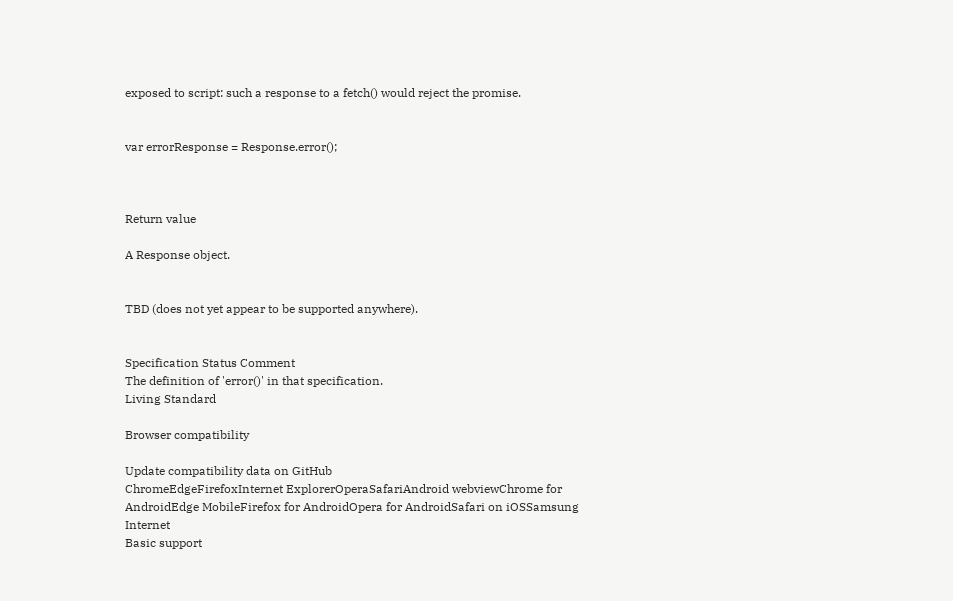exposed to script: such a response to a fetch() would reject the promise.


var errorResponse = Response.error();



Return value

A Response object.


TBD (does not yet appear to be supported anywhere).


Specification Status Comment
The definition of 'error()' in that specification.
Living Standard

Browser compatibility

Update compatibility data on GitHub
ChromeEdgeFirefoxInternet ExplorerOperaSafariAndroid webviewChrome for AndroidEdge MobileFirefox for AndroidOpera for AndroidSafari on iOSSamsung Internet
Basic support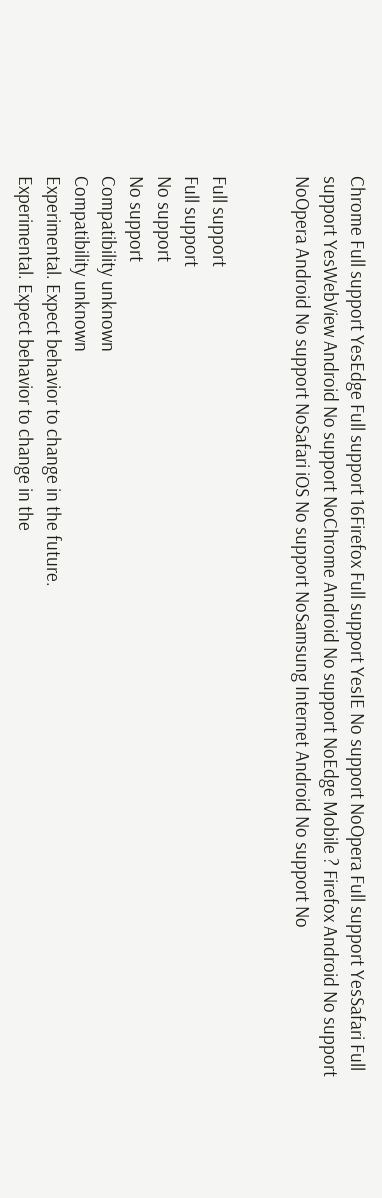Chrome Full support YesEdge Full support 16Firefox Full support YesIE No support NoOpera Full support YesSafari Full support YesWebView Android No support NoChrome Android No support NoEdge Mobile ? Firefox Android No support NoOpera Android No support NoSafari iOS No support NoSamsung Internet Android No support No


Full support
Full support
No support
No support
Compatibility unknown
Compatibility unknown
Experimental. Expect behavior to change in the future.
Experimental. Expect behavior to change in the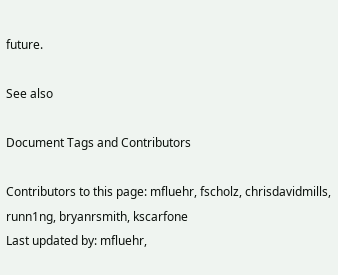future.

See also

Document Tags and Contributors

Contributors to this page: mfluehr, fscholz, chrisdavidmills, runn1ng, bryanrsmith, kscarfone
Last updated by: mfluehr,